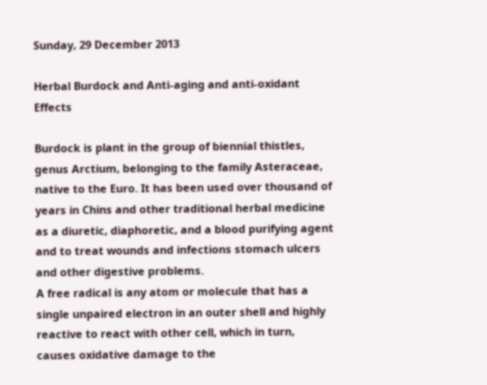Sunday, 29 December 2013

Herbal Burdock and Anti-aging and anti-oxidant Effects

Burdock is plant in the group of biennial thistles, genus Arctium, belonging to the family Asteraceae, native to the Euro. It has been used over thousand of years in Chins and other traditional herbal medicine as a diuretic, diaphoretic, and a blood purifying agent and to treat wounds and infections stomach ulcers and other digestive problems.
A free radical is any atom or molecule that has a single unpaired electron in an outer shell and highly reactive to react with other cell, which in turn, causes oxidative damage to the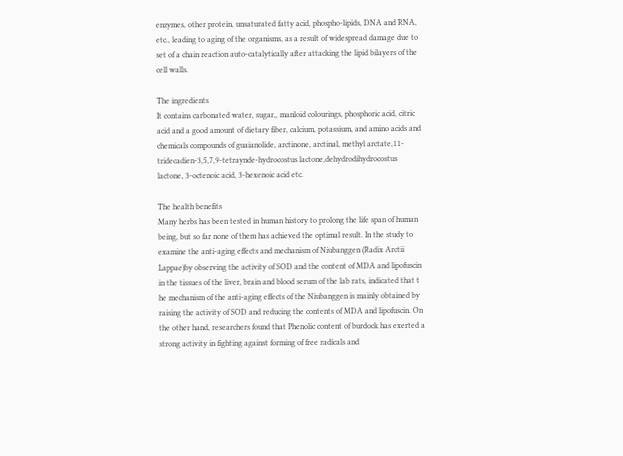enzymes, other protein, unsaturated fatty acid, phospho-lipids, DNA and RNA, etc., leading to aging of the organisms, as a result of widespread damage due to set of a chain reaction auto-catalytically after attacking the lipid bilayers of the cell walls.

The ingredients
It contains carbonated water, sugar,, manloid colourings, phosphoric acid, citric acid and a good amount of dietary fiber, calcium, potassium, and amino acids and chemicals compounds of guaianolide, arctinone, arctinal, methyl arctate,11-tridecadien-3,5,7,9-tetraynde-hydrocostus lactone,dehydrodihydrocostus lactone, 3-octenoic acid, 3-hexenoic acid etc.

The health benefits
Many herbs has been tested in human history to prolong the life span of human being, but so far none of them has achieved the optimal result. In the study to examine the anti-aging effects and mechanism of Niubanggen (Radix Arctii Lappae)by observing the activity of SOD and the content of MDA and lipofuscin in the tissues of the liver, brain and blood serum of the lab rats, indicated that t he mechanism of the anti-aging effects of the Niubanggen is mainly obtained by raising the activity of SOD and reducing the contents of MDA and lipofuscin. On the other hand, researchers found that Phenolic content of burdock has exerted a strong activity in fighting against forming of free radicals and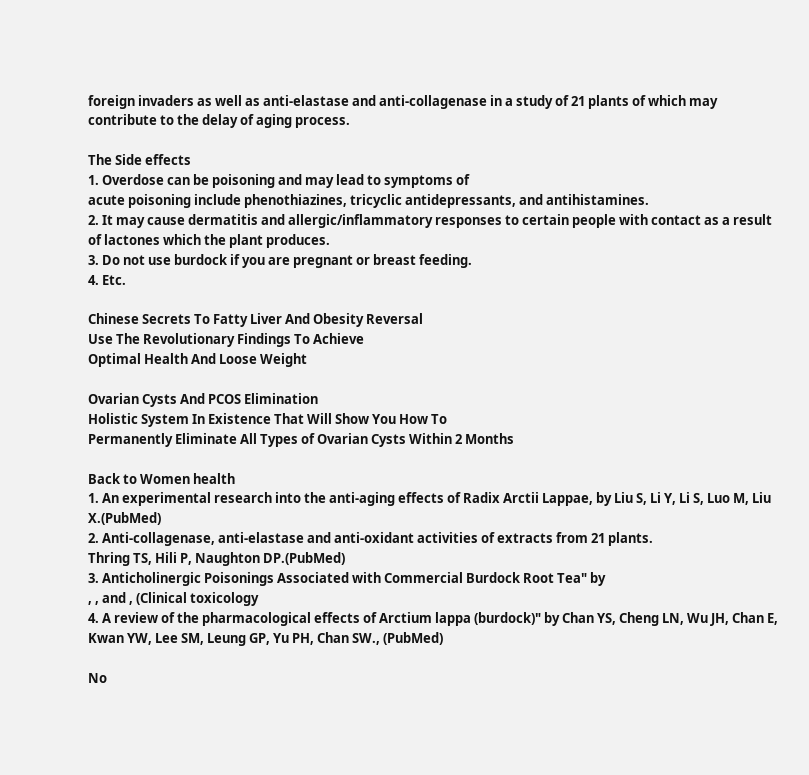foreign invaders as well as anti-elastase and anti-collagenase in a study of 21 plants of which may contribute to the delay of aging process.

The Side effects
1. Overdose can be poisoning and may lead to symptoms of
acute poisoning include phenothiazines, tricyclic antidepressants, and antihistamines.
2. It may cause dermatitis and allergic/inflammatory responses to certain people with contact as a result of lactones which the plant produces.
3. Do not use burdock if you are pregnant or breast feeding.
4. Etc.

Chinese Secrets To Fatty Liver And Obesity Reversal
Use The Revolutionary Findings To Achieve
Optimal Health And Loose Weight

Ovarian Cysts And PCOS Elimination
Holistic System In Existence That Will Show You How To
Permanently Eliminate All Types of Ovarian Cysts Within 2 Months

Back to Women health
1. An experimental research into the anti-aging effects of Radix Arctii Lappae, by Liu S, Li Y, Li S, Luo M, Liu X.(PubMed)
2. Anti-collagenase, anti-elastase and anti-oxidant activities of extracts from 21 plants.
Thring TS, Hili P, Naughton DP.(PubMed)
3. Anticholinergic Poisonings Associated with Commercial Burdock Root Tea" by
, , and , (Clinical toxicology
4. A review of the pharmacological effects of Arctium lappa (burdock)" by Chan YS, Cheng LN, Wu JH, Chan E, Kwan YW, Lee SM, Leung GP, Yu PH, Chan SW., (PubMed)

No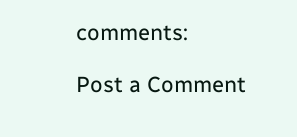comments:

Post a Comment